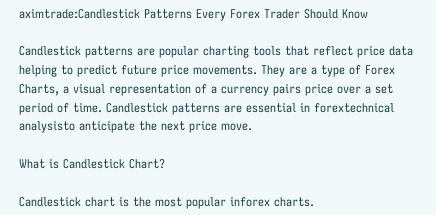aximtrade:Candlestick Patterns Every Forex Trader Should Know

Candlestick patterns are popular charting tools that reflect price data helping to predict future price movements. They are a type of Forex Charts, a visual representation of a currency pairs price over a set period of time. Candlestick patterns are essential in forextechnical analysisto anticipate the next price move.

What is Candlestick Chart?

Candlestick chart is the most popular inforex charts.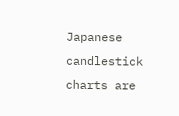Japanese candlestick charts are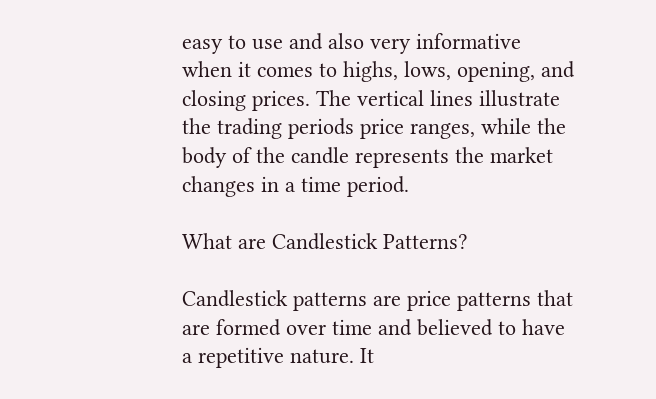easy to use and also very informative when it comes to highs, lows, opening, and closing prices. The vertical lines illustrate the trading periods price ranges, while the body of the candle represents the market changes in a time period.

What are Candlestick Patterns?

Candlestick patterns are price patterns that are formed over time and believed to have a repetitive nature. It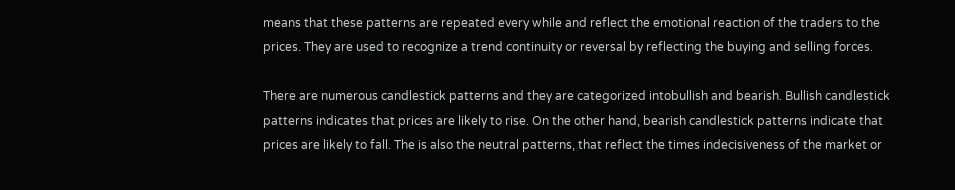means that these patterns are repeated every while and reflect the emotional reaction of the traders to the prices. They are used to recognize a trend continuity or reversal by reflecting the buying and selling forces.

There are numerous candlestick patterns and they are categorized intobullish and bearish. Bullish candlestick patterns indicates that prices are likely to rise. On the other hand, bearish candlestick patterns indicate that prices are likely to fall. The is also the neutral patterns, that reflect the times indecisiveness of the market or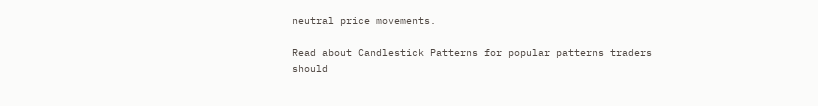neutral price movements.

Read about Candlestick Patterns for popular patterns traders should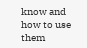know and how to use them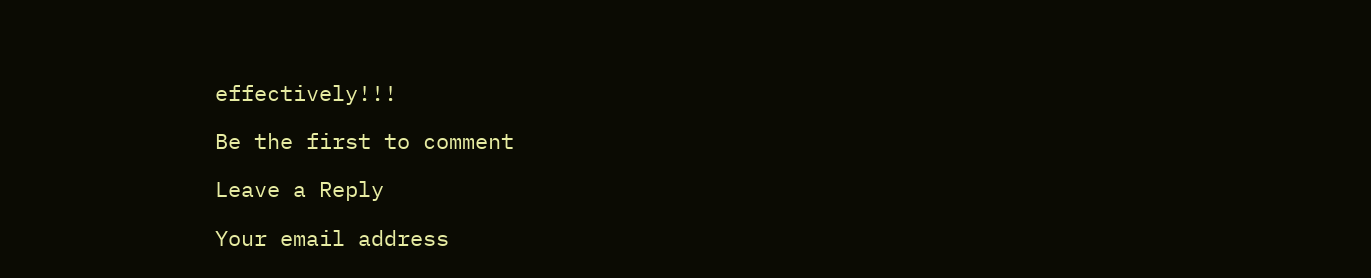effectively!!!

Be the first to comment

Leave a Reply

Your email address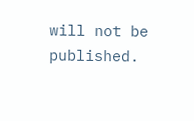will not be published.